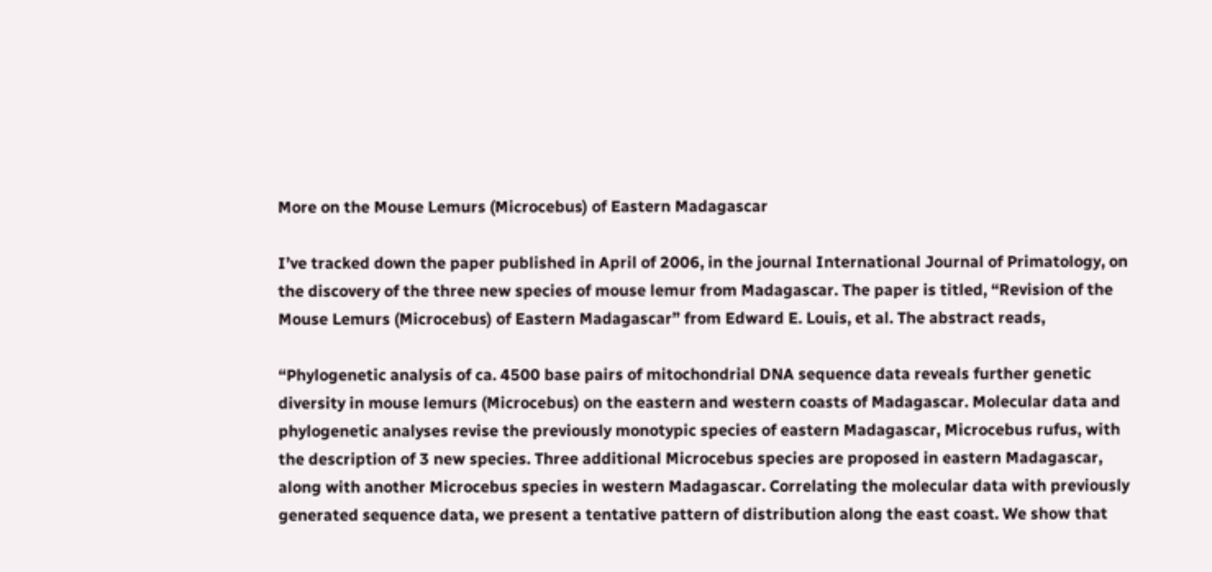More on the Mouse Lemurs (Microcebus) of Eastern Madagascar

I’ve tracked down the paper published in April of 2006, in the journal International Journal of Primatology, on the discovery of the three new species of mouse lemur from Madagascar. The paper is titled, “Revision of the Mouse Lemurs (Microcebus) of Eastern Madagascar” from Edward E. Louis, et al. The abstract reads,

“Phylogenetic analysis of ca. 4500 base pairs of mitochondrial DNA sequence data reveals further genetic diversity in mouse lemurs (Microcebus) on the eastern and western coasts of Madagascar. Molecular data and phylogenetic analyses revise the previously monotypic species of eastern Madagascar, Microcebus rufus, with the description of 3 new species. Three additional Microcebus species are proposed in eastern Madagascar, along with another Microcebus species in western Madagascar. Correlating the molecular data with previously generated sequence data, we present a tentative pattern of distribution along the east coast. We show that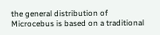the general distribution of Microcebus is based on a traditional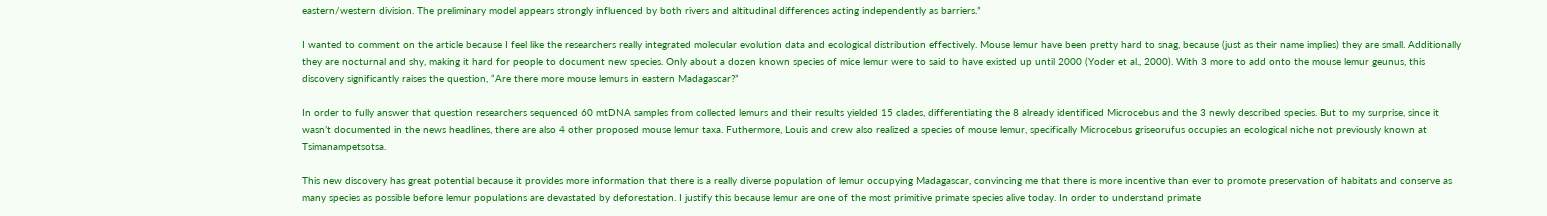eastern/western division. The preliminary model appears strongly influenced by both rivers and altitudinal differences acting independently as barriers.”

I wanted to comment on the article because I feel like the researchers really integrated molecular evolution data and ecological distribution effectively. Mouse lemur have been pretty hard to snag, because (just as their name implies) they are small. Additionally they are nocturnal and shy, making it hard for people to document new species. Only about a dozen known species of mice lemur were to said to have existed up until 2000 (Yoder et al., 2000). With 3 more to add onto the mouse lemur geunus, this discovery significantly raises the question, “Are there more mouse lemurs in eastern Madagascar?”

In order to fully answer that question researchers sequenced 60 mtDNA samples from collected lemurs and their results yielded 15 clades, differentiating the 8 already identificed Microcebus and the 3 newly described species. But to my surprise, since it wasn’t documented in the news headlines, there are also 4 other proposed mouse lemur taxa. Futhermore, Louis and crew also realized a species of mouse lemur, specifically Microcebus griseorufus occupies an ecological niche not previously known at Tsimanampetsotsa.

This new discovery has great potential because it provides more information that there is a really diverse population of lemur occupying Madagascar, convincing me that there is more incentive than ever to promote preservation of habitats and conserve as many species as possible before lemur populations are devastated by deforestation. I justify this because lemur are one of the most primitive primate species alive today. In order to understand primate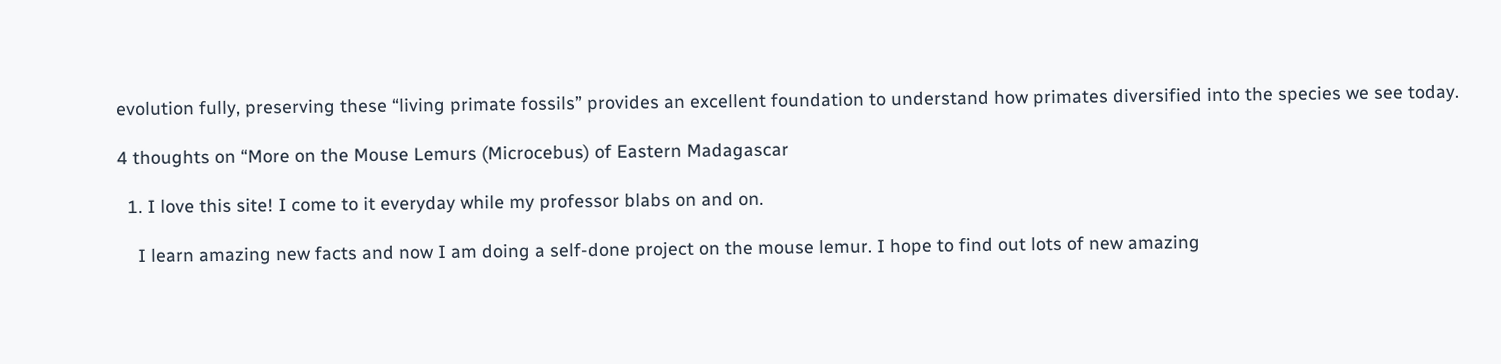evolution fully, preserving these “living primate fossils” provides an excellent foundation to understand how primates diversified into the species we see today.

4 thoughts on “More on the Mouse Lemurs (Microcebus) of Eastern Madagascar

  1. I love this site! I come to it everyday while my professor blabs on and on.

    I learn amazing new facts and now I am doing a self-done project on the mouse lemur. I hope to find out lots of new amazing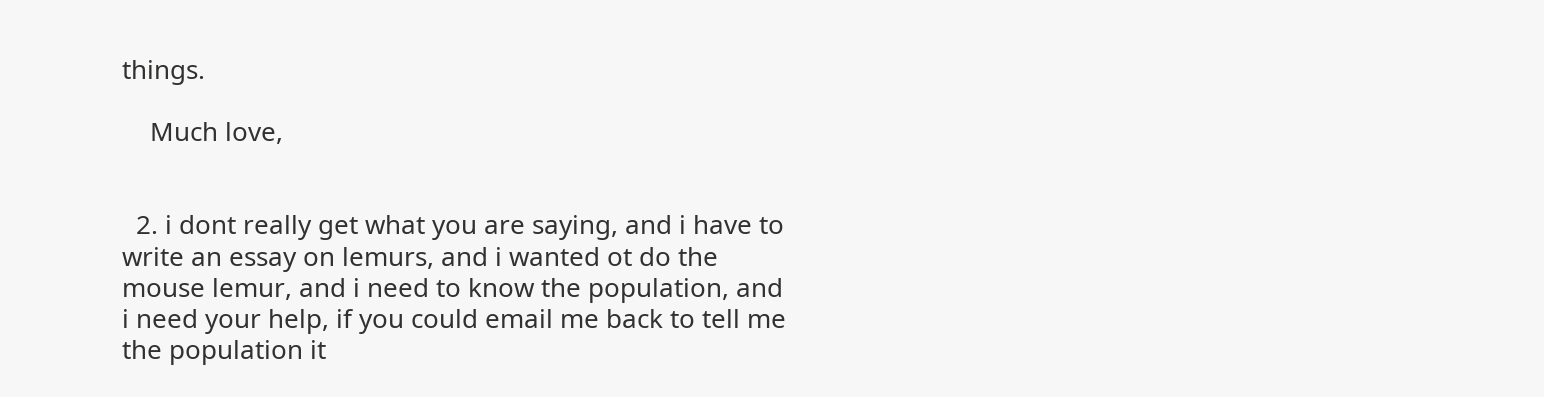things.

    Much love,


  2. i dont really get what you are saying, and i have to write an essay on lemurs, and i wanted ot do the mouse lemur, and i need to know the population, and i need your help, if you could email me back to tell me the population it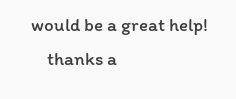would be a great help!
    thanks a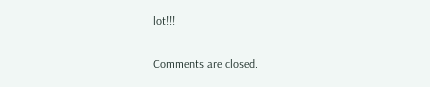lot!!!

Comments are closed.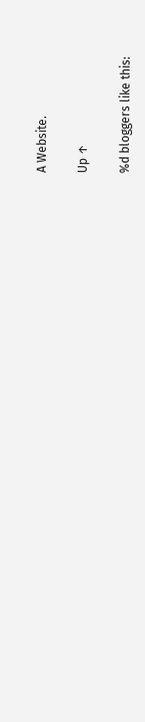A Website.

Up ↑

%d bloggers like this: